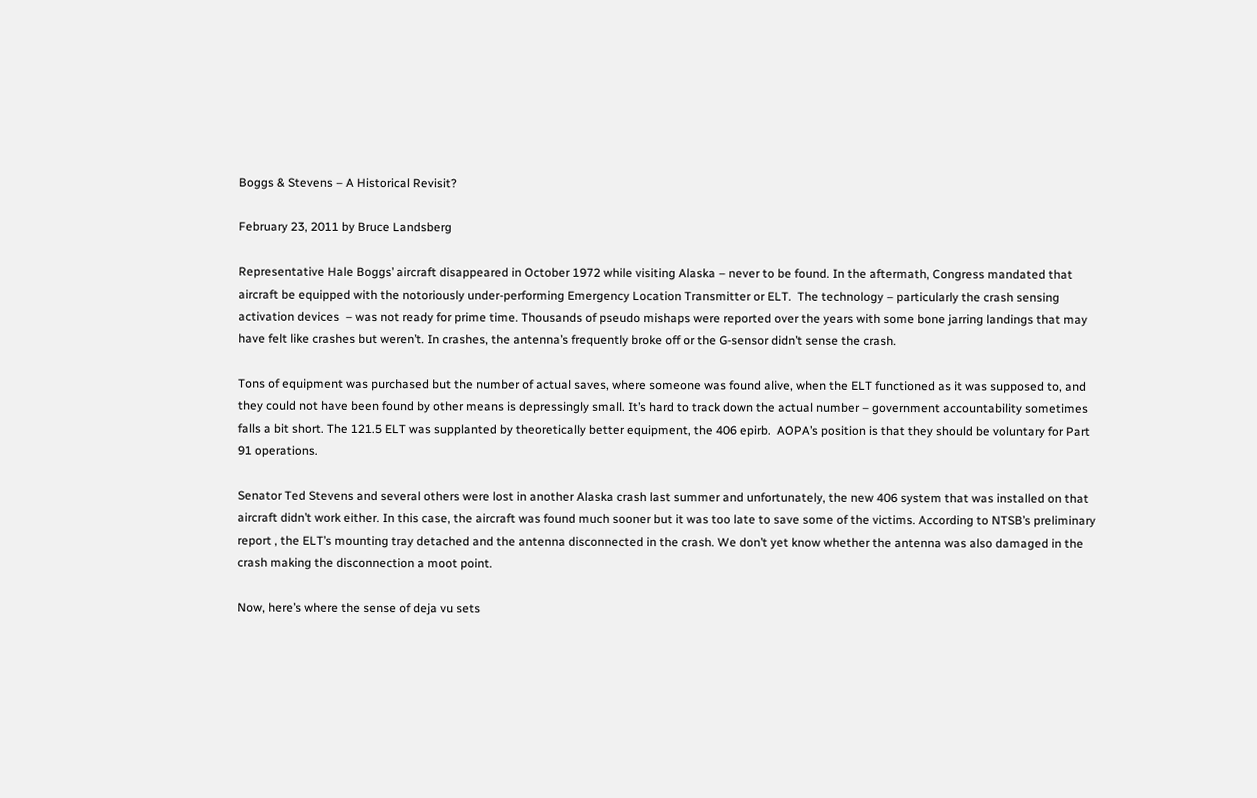Boggs & Stevens – A Historical Revisit?

February 23, 2011 by Bruce Landsberg

Representative Hale Boggs’ aircraft disappeared in October 1972 while visiting Alaska – never to be found. In the aftermath, Congress mandated that aircraft be equipped with the notoriously under-performing Emergency Location Transmitter or ELT.  The technology – particularly the crash sensing activation devices  – was not ready for prime time. Thousands of pseudo mishaps were reported over the years with some bone jarring landings that may have felt like crashes but weren’t. In crashes, the antenna’s frequently broke off or the G-sensor didn’t sense the crash.

Tons of equipment was purchased but the number of actual saves, where someone was found alive, when the ELT functioned as it was supposed to, and they could not have been found by other means is depressingly small. It’s hard to track down the actual number – government accountability sometimes falls a bit short. The 121.5 ELT was supplanted by theoretically better equipment, the 406 epirb.  AOPA’s position is that they should be voluntary for Part 91 operations.

Senator Ted Stevens and several others were lost in another Alaska crash last summer and unfortunately, the new 406 system that was installed on that aircraft didn’t work either. In this case, the aircraft was found much sooner but it was too late to save some of the victims. According to NTSB’s preliminary report , the ELT’s mounting tray detached and the antenna disconnected in the crash. We don’t yet know whether the antenna was also damaged in the crash making the disconnection a moot point.

Now, here’s where the sense of deja vu sets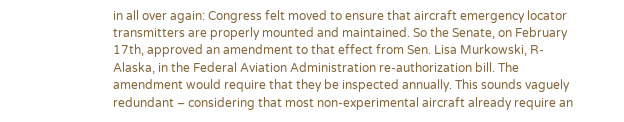in all over again: Congress felt moved to ensure that aircraft emergency locator transmitters are properly mounted and maintained. So the Senate, on February 17th, approved an amendment to that effect from Sen. Lisa Murkowski, R-Alaska, in the Federal Aviation Administration re-authorization bill. The amendment would require that they be inspected annually. This sounds vaguely redundant – considering that most non-experimental aircraft already require an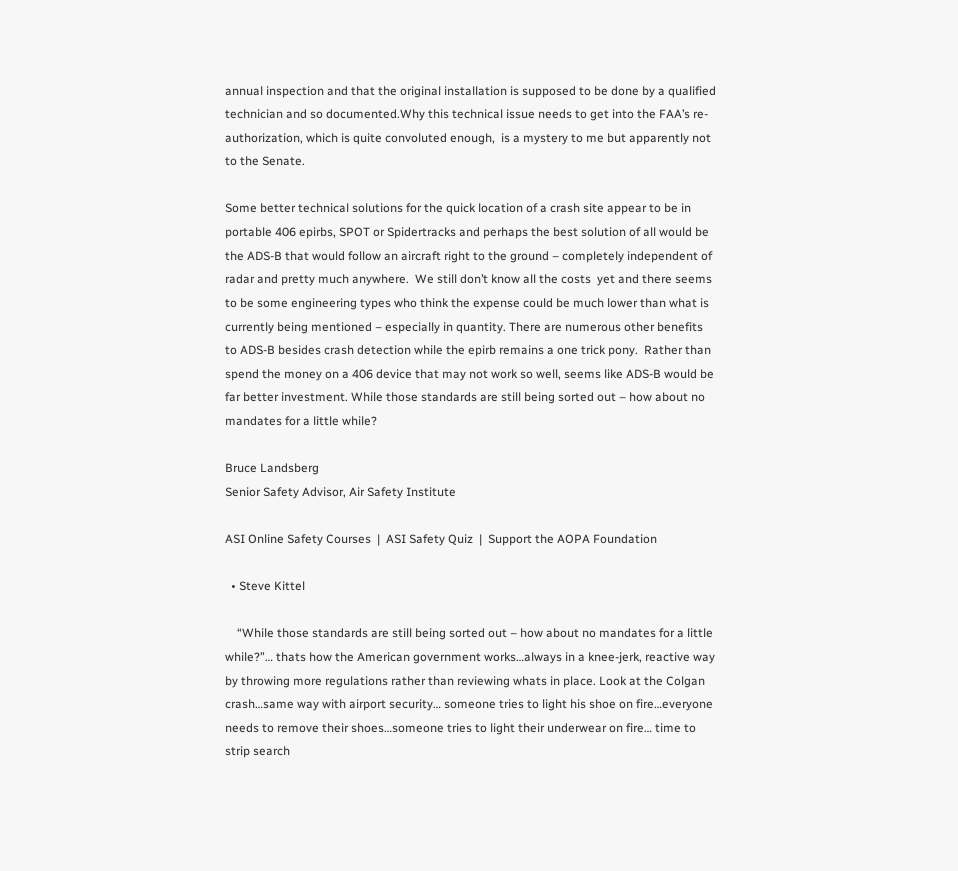annual inspection and that the original installation is supposed to be done by a qualified technician and so documented.Why this technical issue needs to get into the FAA’s re-authorization, which is quite convoluted enough,  is a mystery to me but apparently not to the Senate.

Some better technical solutions for the quick location of a crash site appear to be in portable 406 epirbs, SPOT or Spidertracks and perhaps the best solution of all would be the ADS-B that would follow an aircraft right to the ground – completely independent of radar and pretty much anywhere.  We still don’t know all the costs  yet and there seems to be some engineering types who think the expense could be much lower than what is currently being mentioned – especially in quantity. There are numerous other benefits to ADS-B besides crash detection while the epirb remains a one trick pony.  Rather than spend the money on a 406 device that may not work so well, seems like ADS-B would be far better investment. While those standards are still being sorted out – how about no mandates for a little while?

Bruce Landsberg
Senior Safety Advisor, Air Safety Institute

ASI Online Safety Courses  |  ASI Safety Quiz  |  Support the AOPA Foundation

  • Steve Kittel

    “While those standards are still being sorted out – how about no mandates for a little while?”… thats how the American government works…always in a knee-jerk, reactive way by throwing more regulations rather than reviewing whats in place. Look at the Colgan crash…same way with airport security… someone tries to light his shoe on fire…everyone needs to remove their shoes…someone tries to light their underwear on fire… time to strip search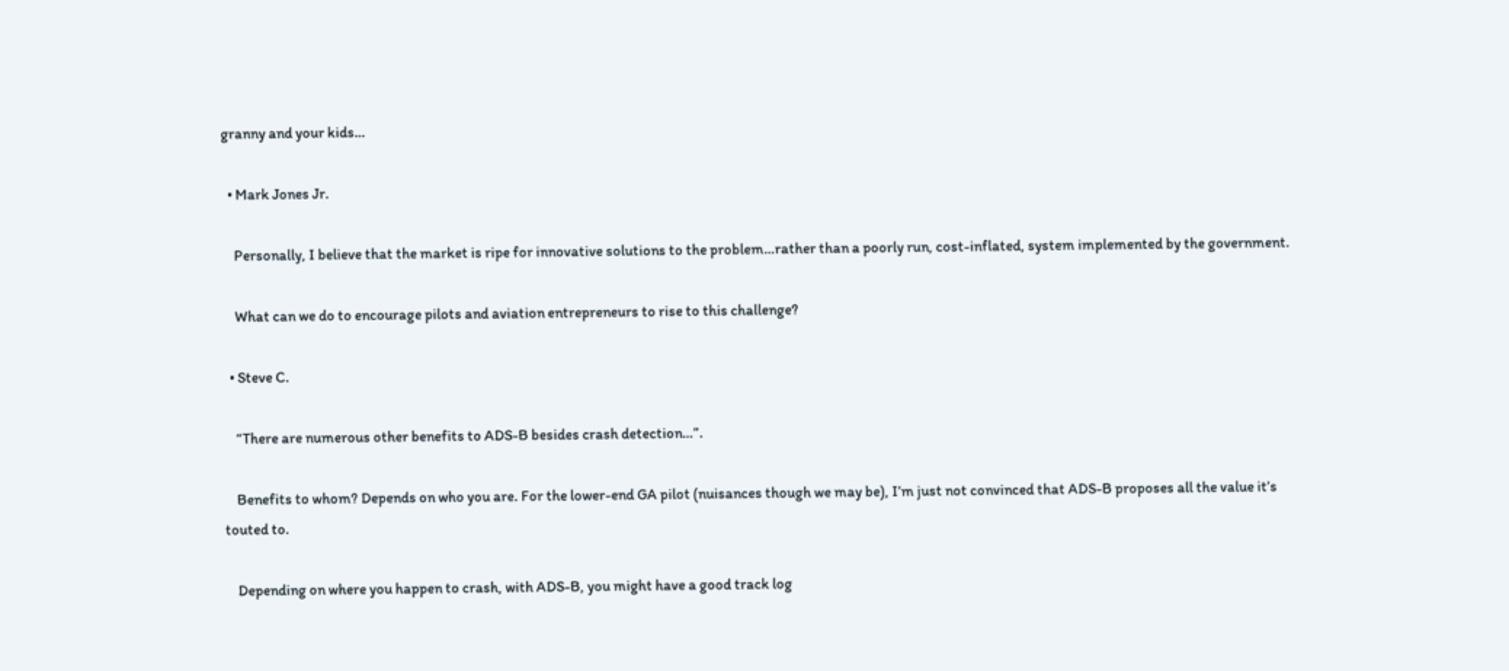granny and your kids…

  • Mark Jones Jr.

    Personally, I believe that the market is ripe for innovative solutions to the problem…rather than a poorly run, cost-inflated, system implemented by the government.

    What can we do to encourage pilots and aviation entrepreneurs to rise to this challenge?

  • Steve C.

    “There are numerous other benefits to ADS-B besides crash detection…”.

    Benefits to whom? Depends on who you are. For the lower-end GA pilot (nuisances though we may be), I’m just not convinced that ADS-B proposes all the value it’s touted to.

    Depending on where you happen to crash, with ADS-B, you might have a good track log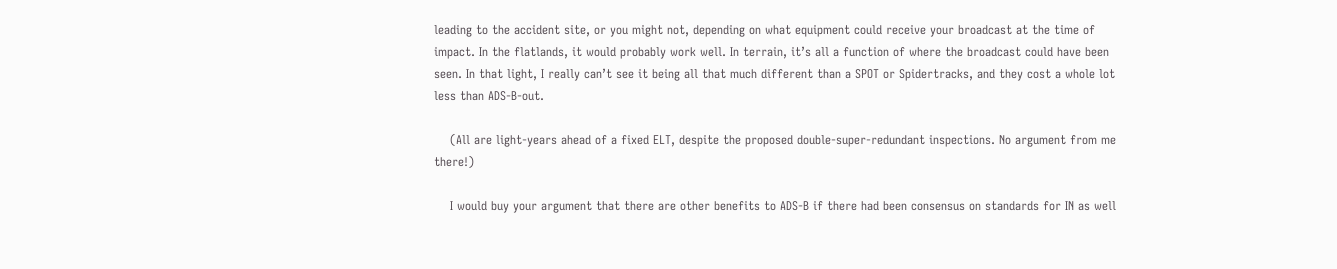leading to the accident site, or you might not, depending on what equipment could receive your broadcast at the time of impact. In the flatlands, it would probably work well. In terrain, it’s all a function of where the broadcast could have been seen. In that light, I really can’t see it being all that much different than a SPOT or Spidertracks, and they cost a whole lot less than ADS-B-out.

    (All are light-years ahead of a fixed ELT, despite the proposed double-super-redundant inspections. No argument from me there!)

    I would buy your argument that there are other benefits to ADS-B if there had been consensus on standards for IN as well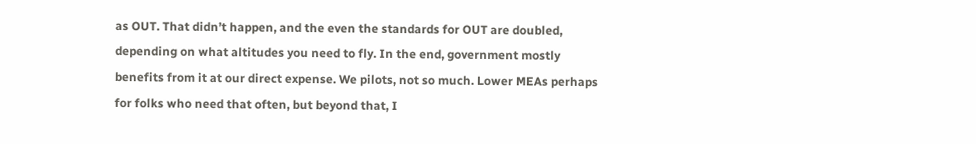as OUT. That didn’t happen, and the even the standards for OUT are doubled, depending on what altitudes you need to fly. In the end, government mostly benefits from it at our direct expense. We pilots, not so much. Lower MEAs perhaps for folks who need that often, but beyond that, I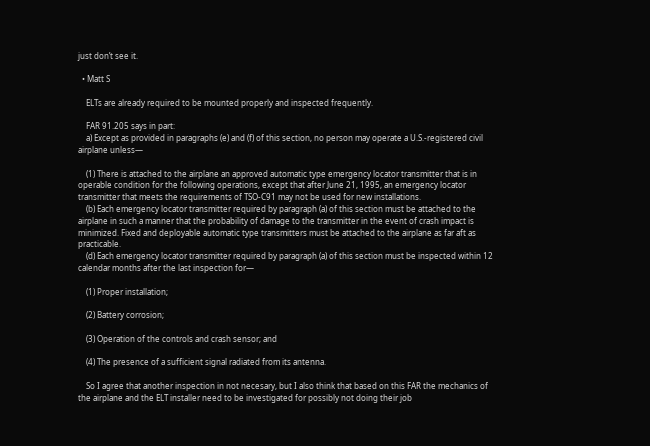just don’t see it.

  • Matt S

    ELTs are already required to be mounted properly and inspected frequently.

    FAR 91.205 says in part:
    a) Except as provided in paragraphs (e) and (f) of this section, no person may operate a U.S.-registered civil airplane unless—

    (1) There is attached to the airplane an approved automatic type emergency locator transmitter that is in operable condition for the following operations, except that after June 21, 1995, an emergency locator transmitter that meets the requirements of TSO-C91 may not be used for new installations.
    (b) Each emergency locator transmitter required by paragraph (a) of this section must be attached to the airplane in such a manner that the probability of damage to the transmitter in the event of crash impact is minimized. Fixed and deployable automatic type transmitters must be attached to the airplane as far aft as practicable.
    (d) Each emergency locator transmitter required by paragraph (a) of this section must be inspected within 12 calendar months after the last inspection for—

    (1) Proper installation;

    (2) Battery corrosion;

    (3) Operation of the controls and crash sensor; and

    (4) The presence of a sufficient signal radiated from its antenna.

    So I agree that another inspection in not necesary, but I also think that based on this FAR the mechanics of the airplane and the ELT installer need to be investigated for possibly not doing their job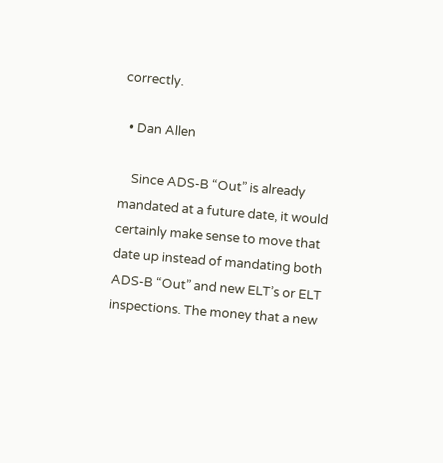correctly.

  • Dan Allen

    Since ADS-B “Out” is already mandated at a future date, it would certainly make sense to move that date up instead of mandating both ADS-B “Out” and new ELT’s or ELT inspections. The money that a new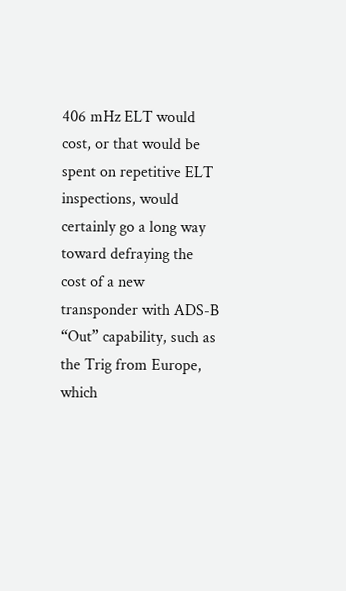406 mHz ELT would cost, or that would be spent on repetitive ELT inspections, would certainly go a long way toward defraying the cost of a new transponder with ADS-B “Out” capability, such as the Trig from Europe, which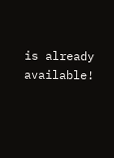is already available!